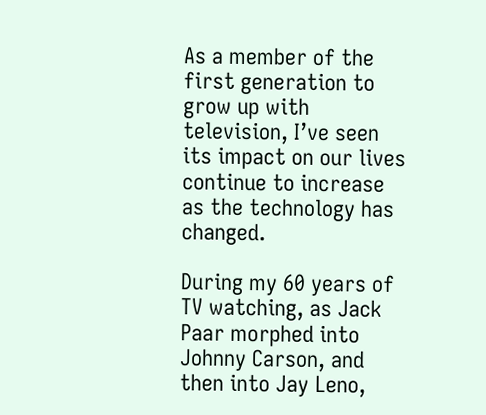As a member of the first generation to grow up with television, I’ve seen its impact on our lives continue to increase as the technology has changed.

During my 60 years of TV watching, as Jack Paar morphed into Johnny Carson, and then into Jay Leno,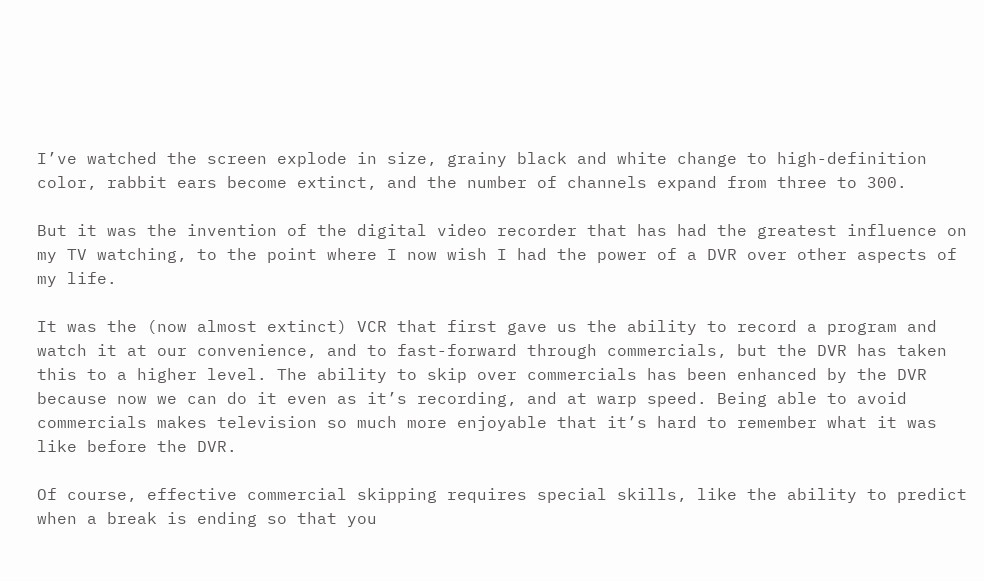I’ve watched the screen explode in size, grainy black and white change to high-definition color, rabbit ears become extinct, and the number of channels expand from three to 300.

But it was the invention of the digital video recorder that has had the greatest influence on my TV watching, to the point where I now wish I had the power of a DVR over other aspects of my life.

It was the (now almost extinct) VCR that first gave us the ability to record a program and watch it at our convenience, and to fast-forward through commercials, but the DVR has taken this to a higher level. The ability to skip over commercials has been enhanced by the DVR because now we can do it even as it’s recording, and at warp speed. Being able to avoid commercials makes television so much more enjoyable that it’s hard to remember what it was like before the DVR.

Of course, effective commercial skipping requires special skills, like the ability to predict when a break is ending so that you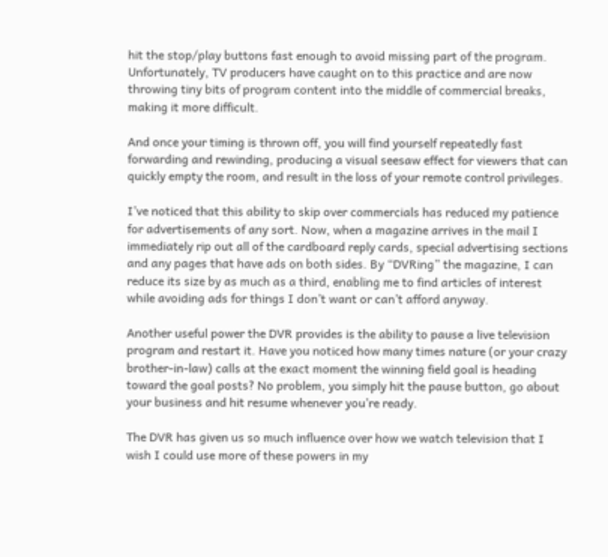hit the stop/play buttons fast enough to avoid missing part of the program. Unfortunately, TV producers have caught on to this practice and are now throwing tiny bits of program content into the middle of commercial breaks, making it more difficult.

And once your timing is thrown off, you will find yourself repeatedly fast forwarding and rewinding, producing a visual seesaw effect for viewers that can quickly empty the room, and result in the loss of your remote control privileges.

I’ve noticed that this ability to skip over commercials has reduced my patience for advertisements of any sort. Now, when a magazine arrives in the mail I immediately rip out all of the cardboard reply cards, special advertising sections and any pages that have ads on both sides. By “DVRing” the magazine, I can reduce its size by as much as a third, enabling me to find articles of interest while avoiding ads for things I don’t want or can’t afford anyway.

Another useful power the DVR provides is the ability to pause a live television program and restart it. Have you noticed how many times nature (or your crazy brother-in-law) calls at the exact moment the winning field goal is heading toward the goal posts? No problem, you simply hit the pause button, go about your business and hit resume whenever you’re ready.

The DVR has given us so much influence over how we watch television that I wish I could use more of these powers in my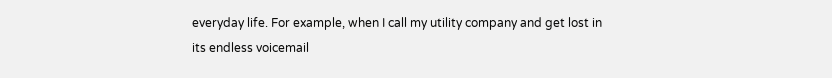everyday life. For example, when I call my utility company and get lost in its endless voicemail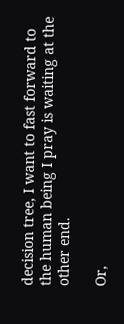decision tree, I want to fast forward to the human being I pray is waiting at the other end.

Or,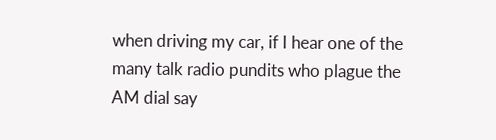when driving my car, if I hear one of the many talk radio pundits who plague the AM dial say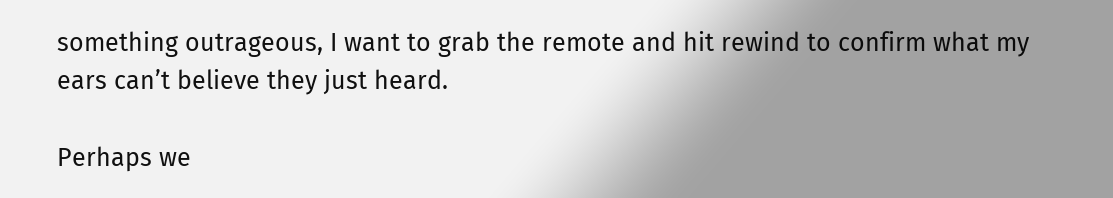something outrageous, I want to grab the remote and hit rewind to confirm what my ears can’t believe they just heard.

Perhaps we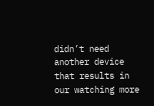didn’t need another device that results in our watching more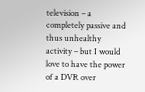television – a completely passive and thus unhealthy activity – but I would love to have the power of a DVR over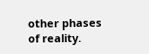other phases of reality.